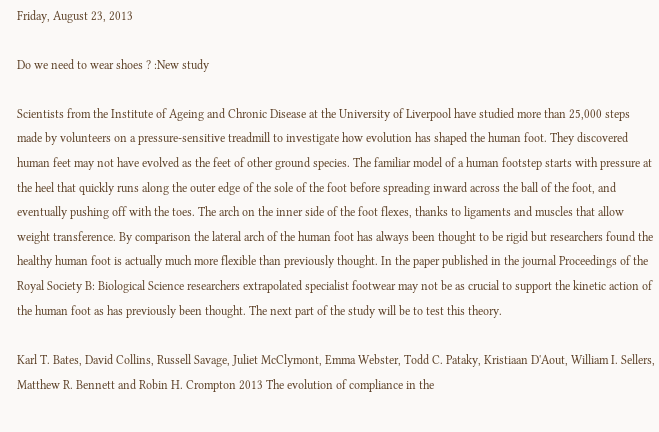Friday, August 23, 2013

Do we need to wear shoes ? :New study

Scientists from the Institute of Ageing and Chronic Disease at the University of Liverpool have studied more than 25,000 steps made by volunteers on a pressure-sensitive treadmill to investigate how evolution has shaped the human foot. They discovered human feet may not have evolved as the feet of other ground species. The familiar model of a human footstep starts with pressure at the heel that quickly runs along the outer edge of the sole of the foot before spreading inward across the ball of the foot, and eventually pushing off with the toes. The arch on the inner side of the foot flexes, thanks to ligaments and muscles that allow weight transference. By comparison the lateral arch of the human foot has always been thought to be rigid but researchers found the healthy human foot is actually much more flexible than previously thought. In the paper published in the journal Proceedings of the Royal Society B: Biological Science researchers extrapolated specialist footwear may not be as crucial to support the kinetic action of the human foot as has previously been thought. The next part of the study will be to test this theory.

Karl T. Bates, David Collins, Russell Savage, Juliet McClymont, Emma Webster, Todd C. Pataky, Kristiaan D'Aout, William I. Sellers, Matthew R. Bennett and Robin H. Crompton 2013 The evolution of compliance in the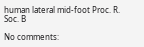human lateral mid-foot Proc. R. Soc. B

No comments: